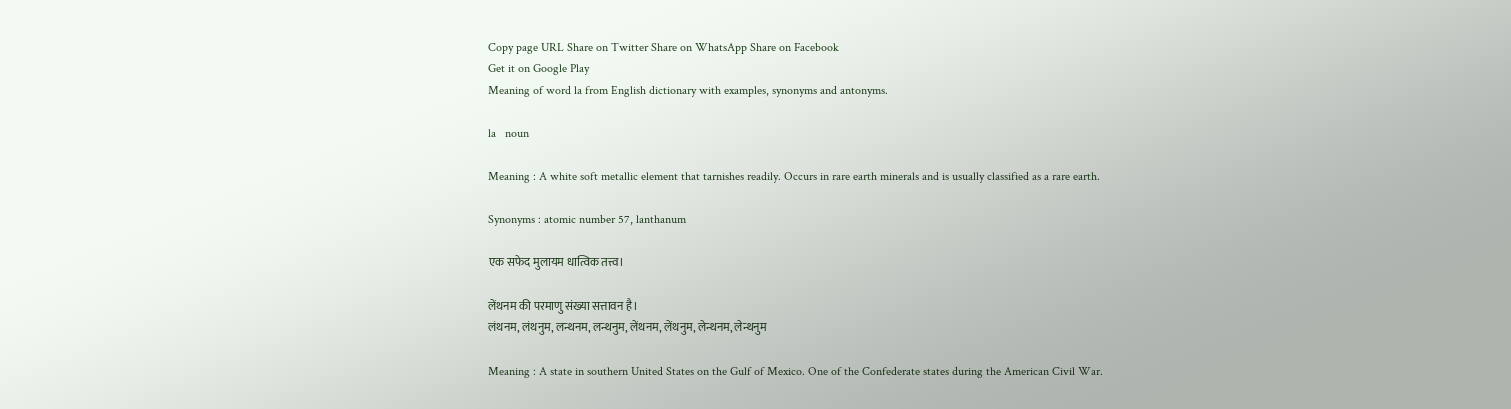Copy page URL Share on Twitter Share on WhatsApp Share on Facebook
Get it on Google Play
Meaning of word la from English dictionary with examples, synonyms and antonyms.

la   noun

Meaning : A white soft metallic element that tarnishes readily. Occurs in rare earth minerals and is usually classified as a rare earth.

Synonyms : atomic number 57, lanthanum

एक सफेद मुलायम धात्विक तत्त्व।

लेंथनम की परमाणु संख्या सत्तावन है।
लंथनम, लंथनुम, लन्थनम, लन्थनुम, लेंथनम, लेंथनुम, लेन्थनम, लेन्थनुम

Meaning : A state in southern United States on the Gulf of Mexico. One of the Confederate states during the American Civil War.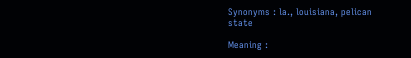Synonyms : la., louisiana, pelican state

Meaning :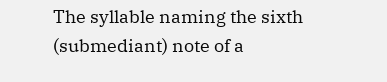The syllable naming the sixth (submediant) note of a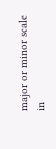major or minor scale in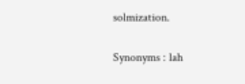solmization.

Synonyms : lah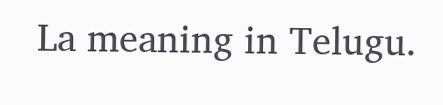La meaning in Telugu.